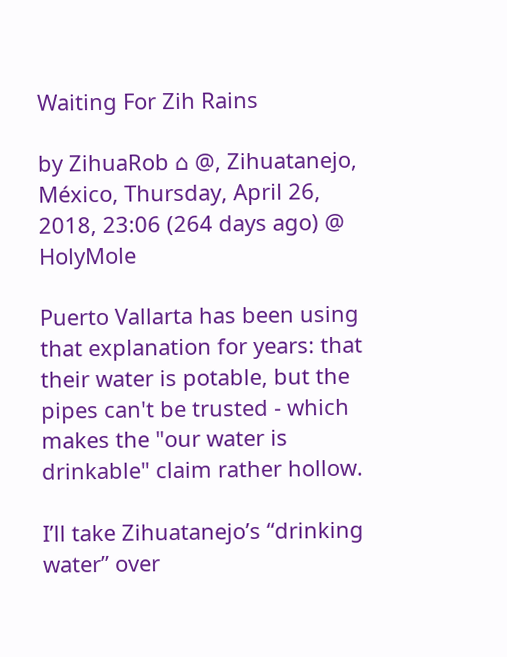Waiting For Zih Rains

by ZihuaRob ⌂ @, Zihuatanejo, México, Thursday, April 26, 2018, 23:06 (264 days ago) @ HolyMole

Puerto Vallarta has been using that explanation for years: that their water is potable, but the pipes can't be trusted - which makes the "our water is drinkable" claim rather hollow.

I’ll take Zihuatanejo’s “drinking water” over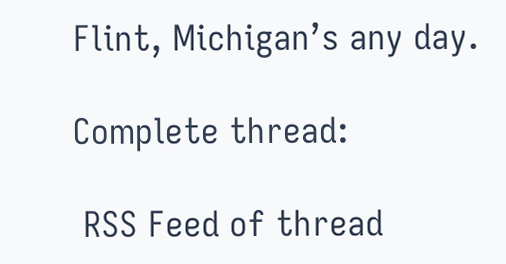Flint, Michigan’s any day.

Complete thread:

 RSS Feed of thread